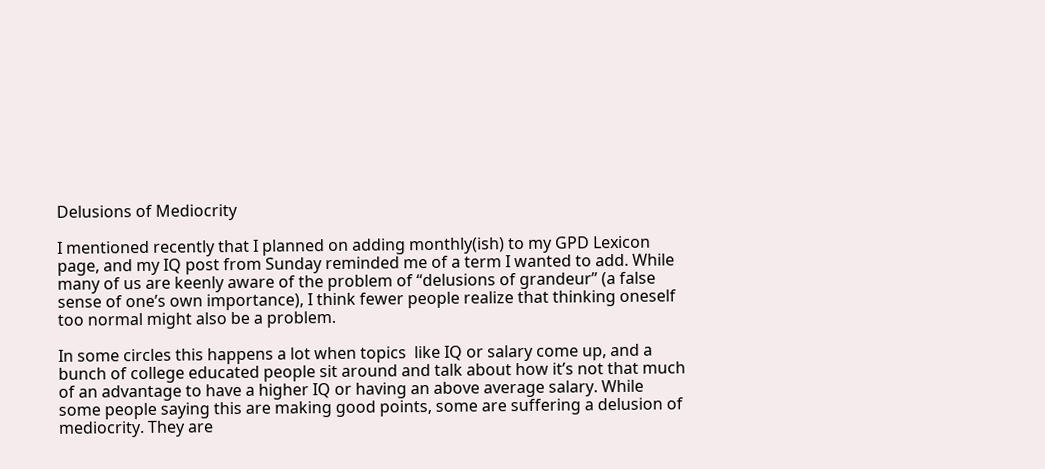Delusions of Mediocrity

I mentioned recently that I planned on adding monthly(ish) to my GPD Lexicon page, and my IQ post from Sunday reminded me of a term I wanted to add. While many of us are keenly aware of the problem of “delusions of grandeur” (a false sense of one’s own importance), I think fewer people realize that thinking oneself too normal might also be a problem.

In some circles this happens a lot when topics  like IQ or salary come up, and a bunch of college educated people sit around and talk about how it’s not that much of an advantage to have a higher IQ or having an above average salary. While some people saying this are making good points, some are suffering a delusion of mediocrity. They are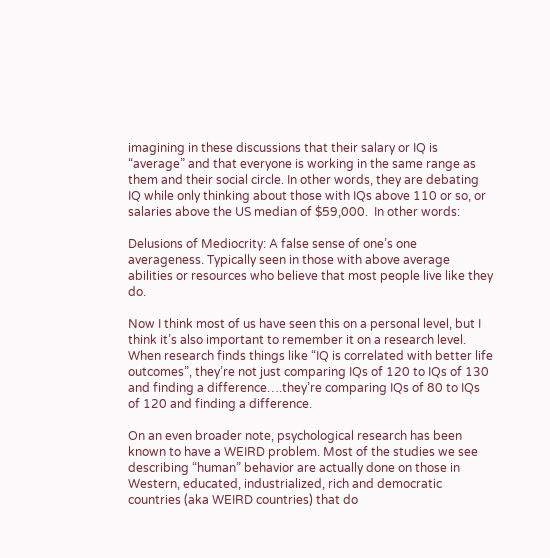imagining in these discussions that their salary or IQ is “average” and that everyone is working in the same range as them and their social circle. In other words, they are debating IQ while only thinking about those with IQs above 110 or so, or salaries above the US median of $59,000.  In other words:

Delusions of Mediocrity: A false sense of one’s one averageness. Typically seen in those with above average abilities or resources who believe that most people live like they do.

Now I think most of us have seen this on a personal level, but I think it’s also important to remember it on a research level. When research finds things like “IQ is correlated with better life outcomes”, they’re not just comparing IQs of 120 to IQs of 130 and finding a difference….they’re comparing IQs of 80 to IQs of 120 and finding a difference.

On an even broader note, psychological research has been known to have a WEIRD problem. Most of the studies we see describing “human” behavior are actually done on those in Western, educated, industrialized, rich and democratic countries (aka WEIRD countries) that do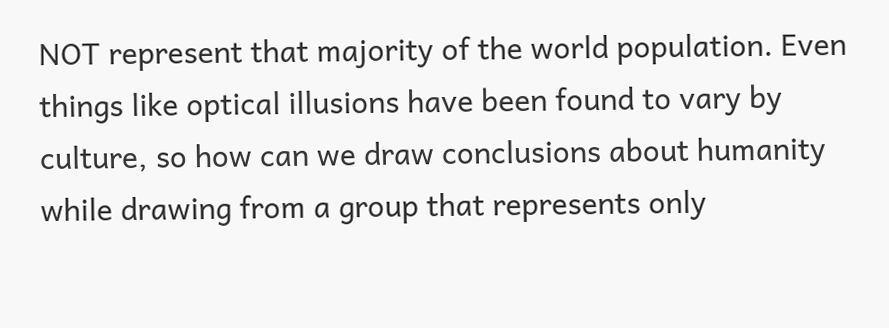NOT represent that majority of the world population. Even things like optical illusions have been found to vary by culture, so how can we draw conclusions about humanity while drawing from a group that represents only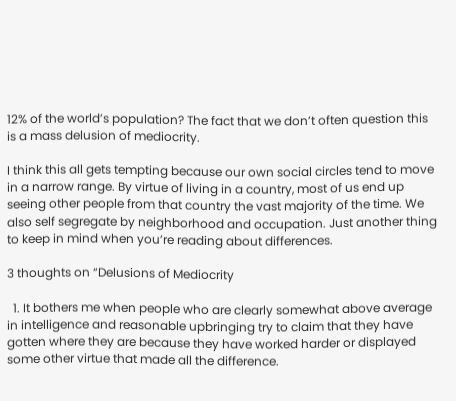12% of the world’s population? The fact that we don’t often question this is a mass delusion of mediocrity.

I think this all gets tempting because our own social circles tend to move in a narrow range. By virtue of living in a country, most of us end up seeing other people from that country the vast majority of the time. We also self segregate by neighborhood and occupation. Just another thing to keep in mind when you’re reading about differences.

3 thoughts on “Delusions of Mediocrity

  1. It bothers me when people who are clearly somewhat above average in intelligence and reasonable upbringing try to claim that they have gotten where they are because they have worked harder or displayed some other virtue that made all the difference.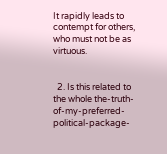It rapidly leads to contempt for others, who must not be as virtuous.


  2. Is this related to the whole the-truth-of-my-preferred-political-package-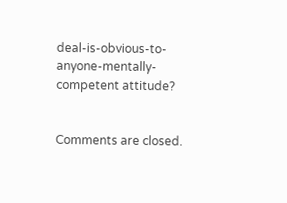deal-is-obvious-to-anyone-mentally-competent attitude?


Comments are closed.